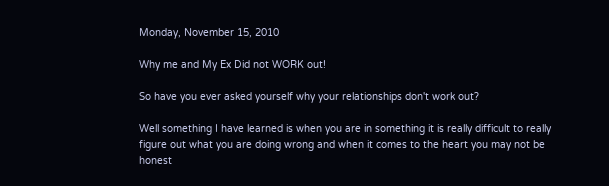Monday, November 15, 2010

Why me and My Ex Did not WORK out!

So have you ever asked yourself why your relationships don't work out?

Well something I have learned is when you are in something it is really difficult to really figure out what you are doing wrong and when it comes to the heart you may not be honest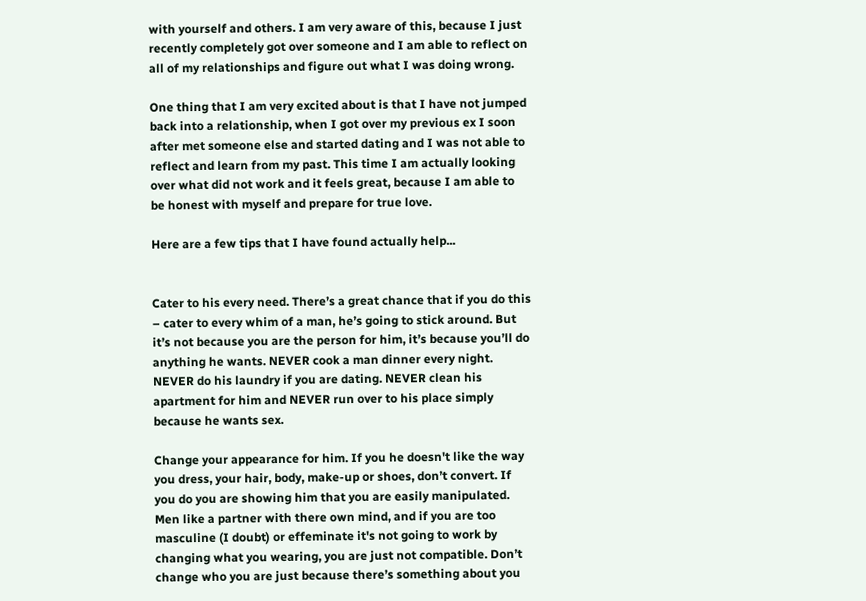with yourself and others. I am very aware of this, because I just recently completely got over someone and I am able to reflect on all of my relationships and figure out what I was doing wrong.

One thing that I am very excited about is that I have not jumped back into a relationship, when I got over my previous ex I soon after met someone else and started dating and I was not able to reflect and learn from my past. This time I am actually looking over what did not work and it feels great, because I am able to be honest with myself and prepare for true love.

Here are a few tips that I have found actually help...


Cater to his every need. There’s a great chance that if you do this – cater to every whim of a man, he’s going to stick around. But it’s not because you are the person for him, it’s because you’ll do anything he wants. NEVER cook a man dinner every night. NEVER do his laundry if you are dating. NEVER clean his apartment for him and NEVER run over to his place simply because he wants sex.

Change your appearance for him. If you he doesn't like the way you dress, your hair, body, make-up or shoes, don’t convert. If you do you are showing him that you are easily manipulated. Men like a partner with there own mind, and if you are too masculine (I doubt) or effeminate it's not going to work by changing what you wearing, you are just not compatible. Don’t change who you are just because there’s something about you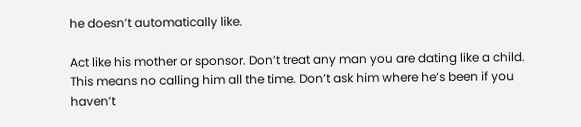he doesn’t automatically like.

Act like his mother or sponsor. Don’t treat any man you are dating like a child. This means no calling him all the time. Don’t ask him where he’s been if you haven’t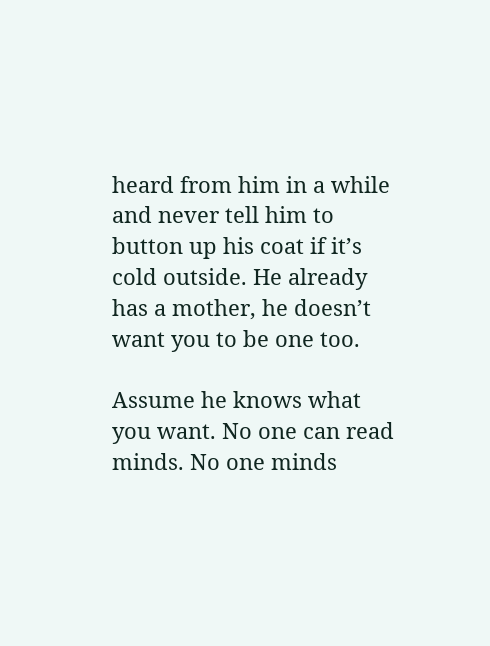heard from him in a while and never tell him to button up his coat if it’s cold outside. He already has a mother, he doesn’t want you to be one too.

Assume he knows what you want. No one can read minds. No one minds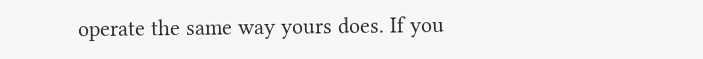operate the same way yours does. If you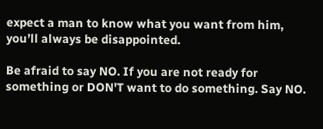expect a man to know what you want from him, you’ll always be disappointed.

Be afraid to say NO. If you are not ready for something or DON'T want to do something. Say NO.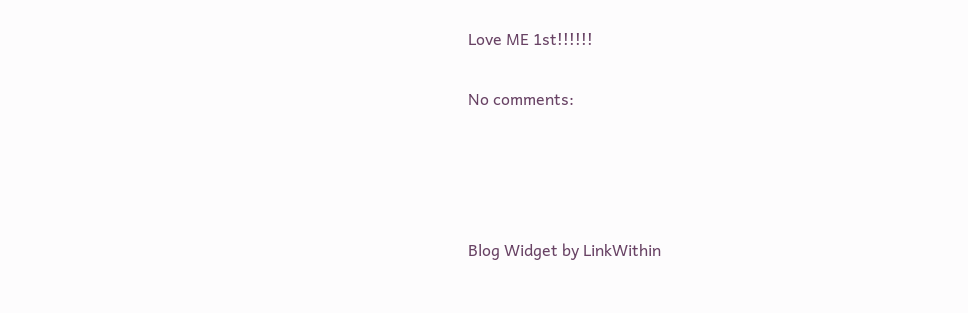Love ME 1st!!!!!!

No comments:




Blog Widget by LinkWithin